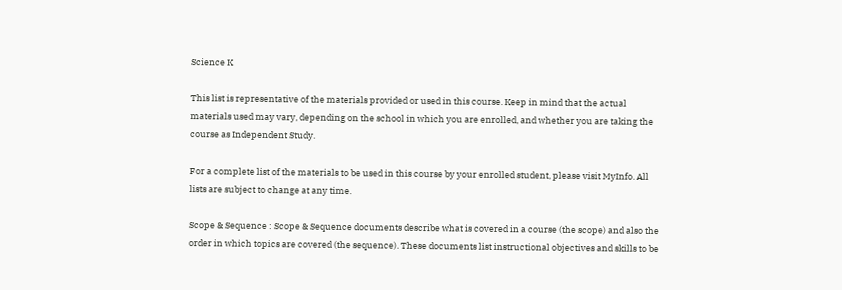Science K

This list is representative of the materials provided or used in this course. Keep in mind that the actual materials used may vary, depending on the school in which you are enrolled, and whether you are taking the course as Independent Study.

For a complete list of the materials to be used in this course by your enrolled student, please visit MyInfo. All lists are subject to change at any time.

Scope & Sequence : Scope & Sequence documents describe what is covered in a course (the scope) and also the order in which topics are covered (the sequence). These documents list instructional objectives and skills to be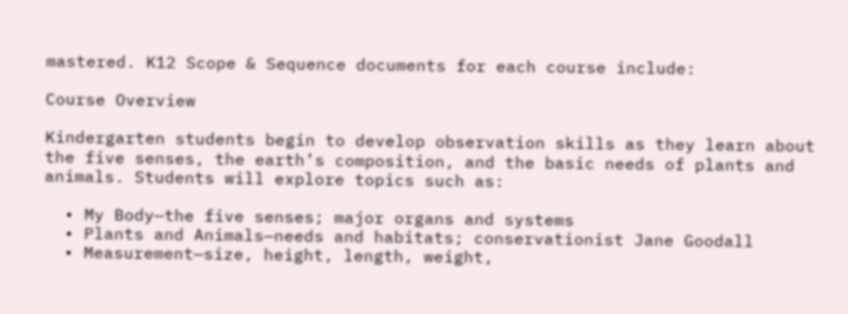mastered. K12 Scope & Sequence documents for each course include:

Course Overview

Kindergarten students begin to develop observation skills as they learn about the five senses, the earth’s composition, and the basic needs of plants and animals. Students will explore topics such as:

  • My Body—the five senses; major organs and systems
  • Plants and Animals—needs and habitats; conservationist Jane Goodall
  • Measurement—size, height, length, weight,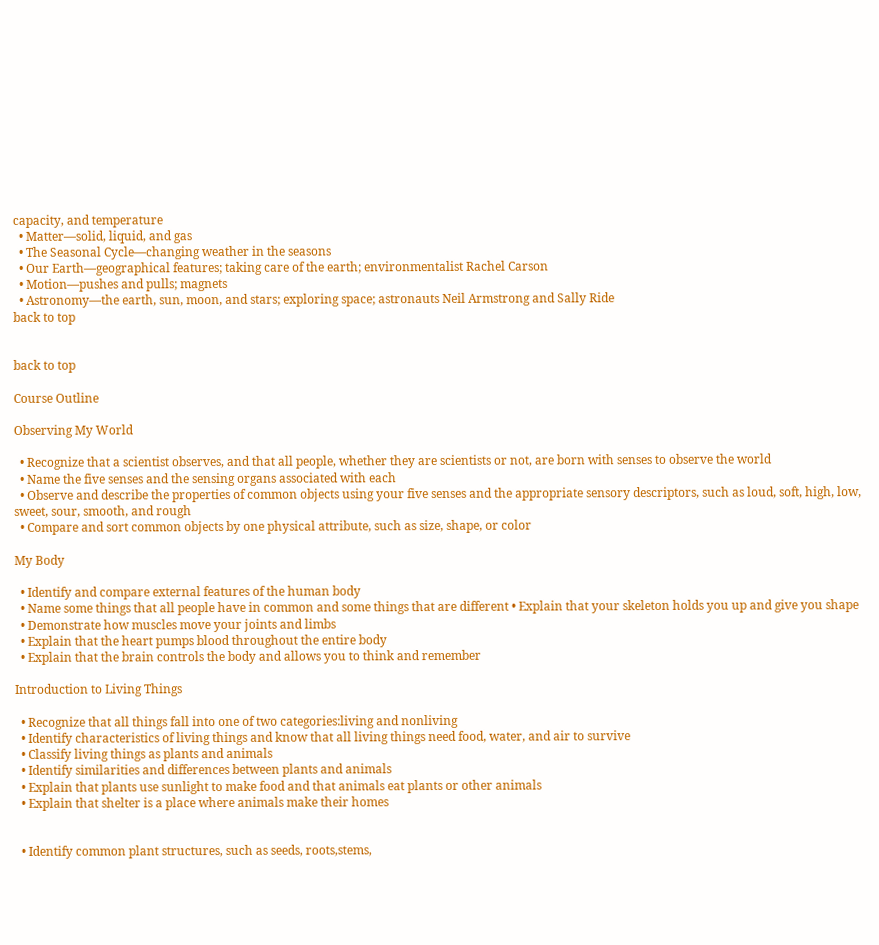capacity, and temperature
  • Matter—solid, liquid, and gas
  • The Seasonal Cycle—changing weather in the seasons
  • Our Earth—geographical features; taking care of the earth; environmentalist Rachel Carson
  • Motion—pushes and pulls; magnets
  • Astronomy—the earth, sun, moon, and stars; exploring space; astronauts Neil Armstrong and Sally Ride
back to top


back to top

Course Outline

Observing My World

  • Recognize that a scientist observes, and that all people, whether they are scientists or not, are born with senses to observe the world
  • Name the five senses and the sensing organs associated with each
  • Observe and describe the properties of common objects using your five senses and the appropriate sensory descriptors, such as loud, soft, high, low, sweet, sour, smooth, and rough
  • Compare and sort common objects by one physical attribute, such as size, shape, or color

My Body

  • Identify and compare external features of the human body
  • Name some things that all people have in common and some things that are different • Explain that your skeleton holds you up and give you shape
  • Demonstrate how muscles move your joints and limbs
  • Explain that the heart pumps blood throughout the entire body
  • Explain that the brain controls the body and allows you to think and remember

Introduction to Living Things

  • Recognize that all things fall into one of two categories:living and nonliving
  • Identify characteristics of living things and know that all living things need food, water, and air to survive
  • Classify living things as plants and animals
  • Identify similarities and differences between plants and animals
  • Explain that plants use sunlight to make food and that animals eat plants or other animals
  • Explain that shelter is a place where animals make their homes


  • Identify common plant structures, such as seeds, roots,stems,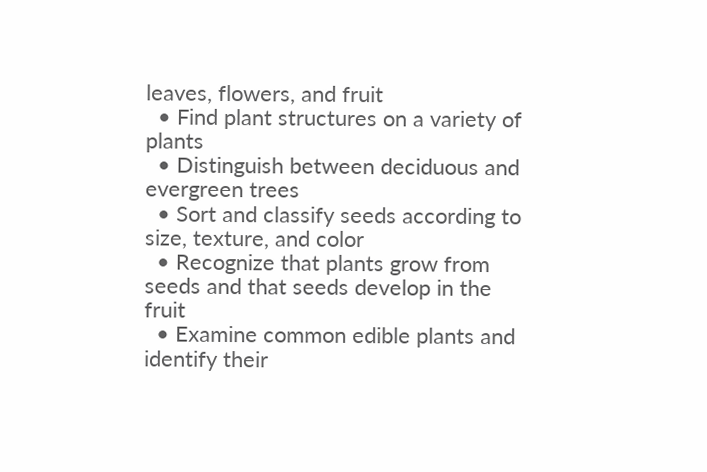leaves, flowers, and fruit
  • Find plant structures on a variety of plants
  • Distinguish between deciduous and evergreen trees
  • Sort and classify seeds according to size, texture, and color
  • Recognize that plants grow from seeds and that seeds develop in the fruit
  • Examine common edible plants and identify their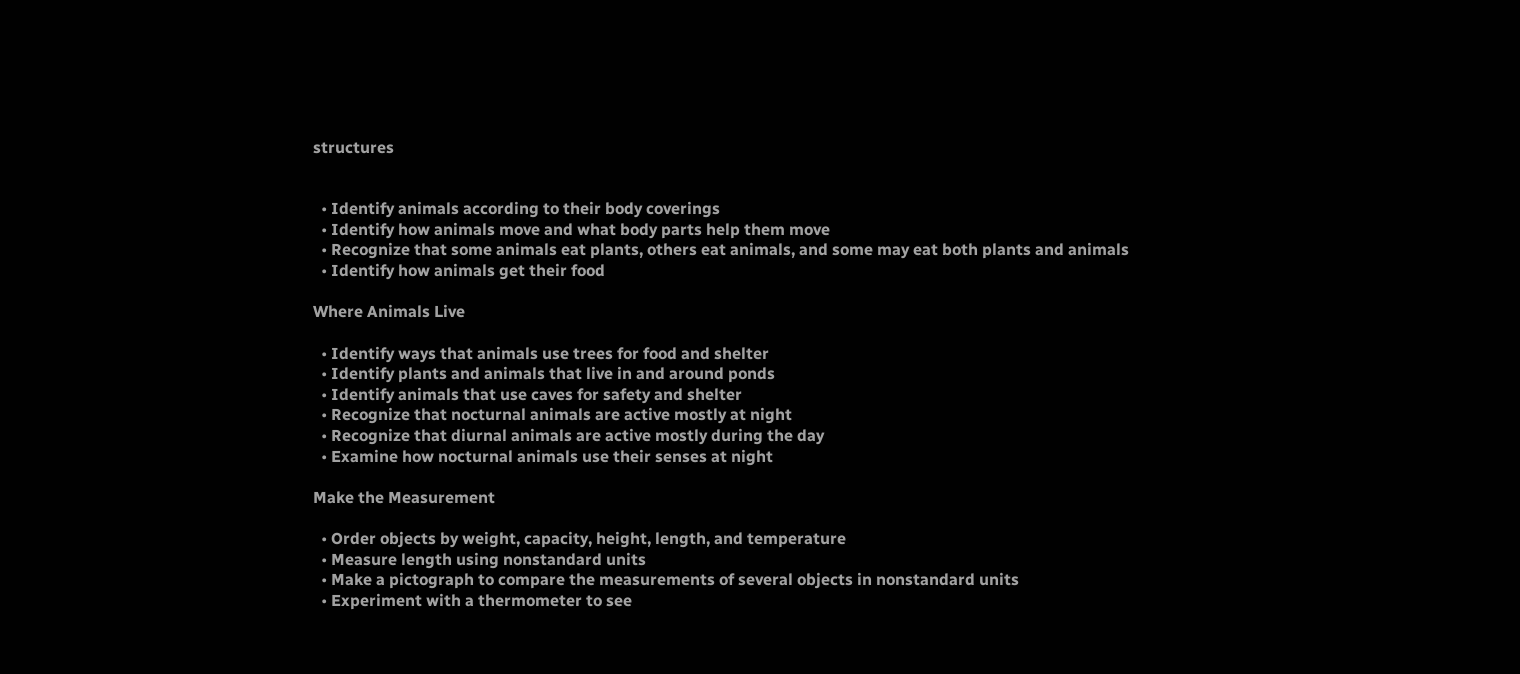structures


  • Identify animals according to their body coverings
  • Identify how animals move and what body parts help them move
  • Recognize that some animals eat plants, others eat animals, and some may eat both plants and animals
  • Identify how animals get their food

Where Animals Live

  • Identify ways that animals use trees for food and shelter
  • Identify plants and animals that live in and around ponds
  • Identify animals that use caves for safety and shelter
  • Recognize that nocturnal animals are active mostly at night
  • Recognize that diurnal animals are active mostly during the day
  • Examine how nocturnal animals use their senses at night

Make the Measurement

  • Order objects by weight, capacity, height, length, and temperature
  • Measure length using nonstandard units
  • Make a pictograph to compare the measurements of several objects in nonstandard units
  • Experiment with a thermometer to see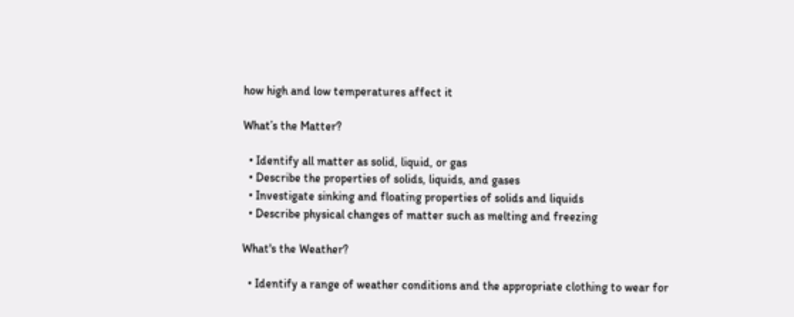how high and low temperatures affect it

What’s the Matter?

  • Identify all matter as solid, liquid, or gas
  • Describe the properties of solids, liquids, and gases
  • Investigate sinking and floating properties of solids and liquids
  • Describe physical changes of matter such as melting and freezing

What's the Weather?

  • Identify a range of weather conditions and the appropriate clothing to wear for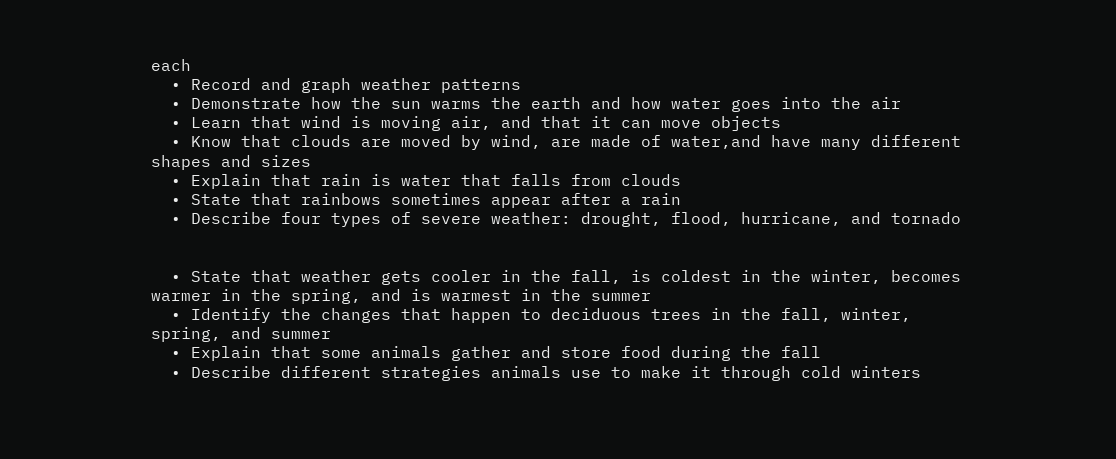each
  • Record and graph weather patterns
  • Demonstrate how the sun warms the earth and how water goes into the air
  • Learn that wind is moving air, and that it can move objects
  • Know that clouds are moved by wind, are made of water,and have many different shapes and sizes
  • Explain that rain is water that falls from clouds
  • State that rainbows sometimes appear after a rain
  • Describe four types of severe weather: drought, flood, hurricane, and tornado


  • State that weather gets cooler in the fall, is coldest in the winter, becomes warmer in the spring, and is warmest in the summer
  • Identify the changes that happen to deciduous trees in the fall, winter, spring, and summer
  • Explain that some animals gather and store food during the fall
  • Describe different strategies animals use to make it through cold winters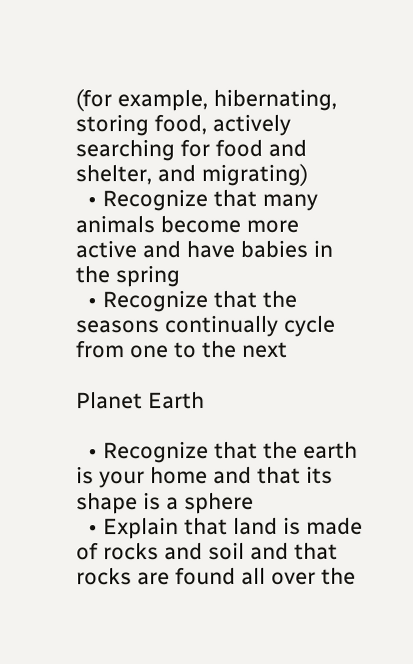(for example, hibernating, storing food, actively searching for food and shelter, and migrating)
  • Recognize that many animals become more active and have babies in the spring
  • Recognize that the seasons continually cycle from one to the next

Planet Earth

  • Recognize that the earth is your home and that its shape is a sphere
  • Explain that land is made of rocks and soil and that rocks are found all over the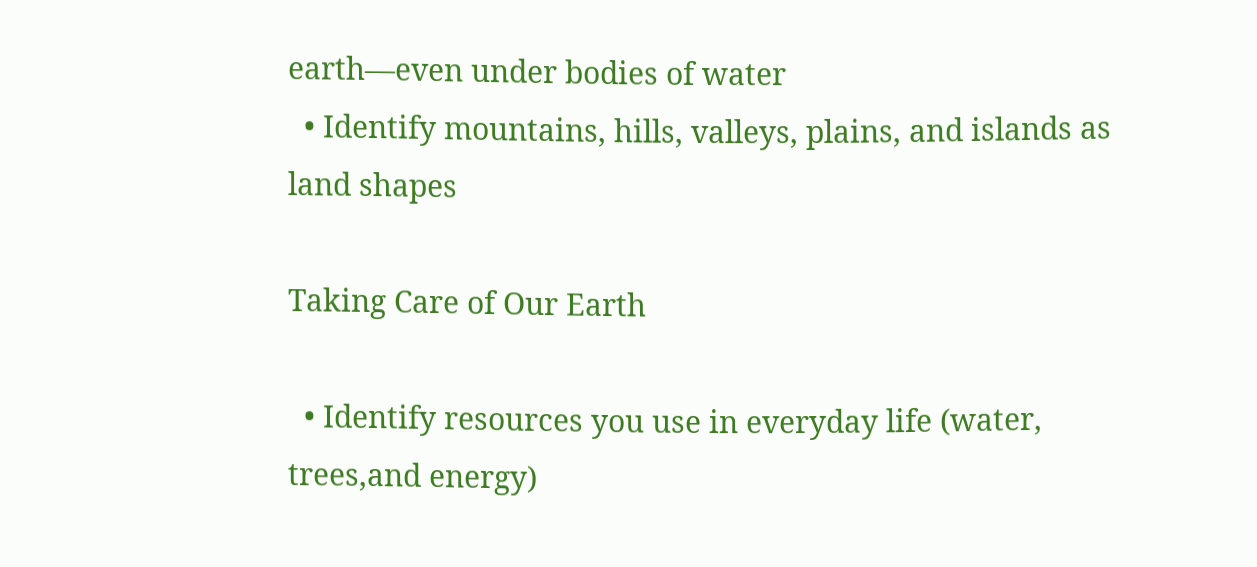earth—even under bodies of water
  • Identify mountains, hills, valleys, plains, and islands as land shapes

Taking Care of Our Earth

  • Identify resources you use in everyday life (water, trees,and energy)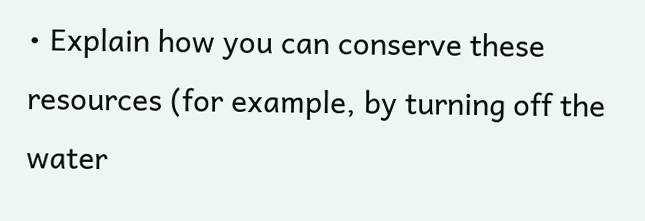• Explain how you can conserve these resources (for example, by turning off the water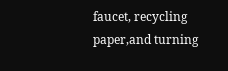faucet, recycling paper,and turning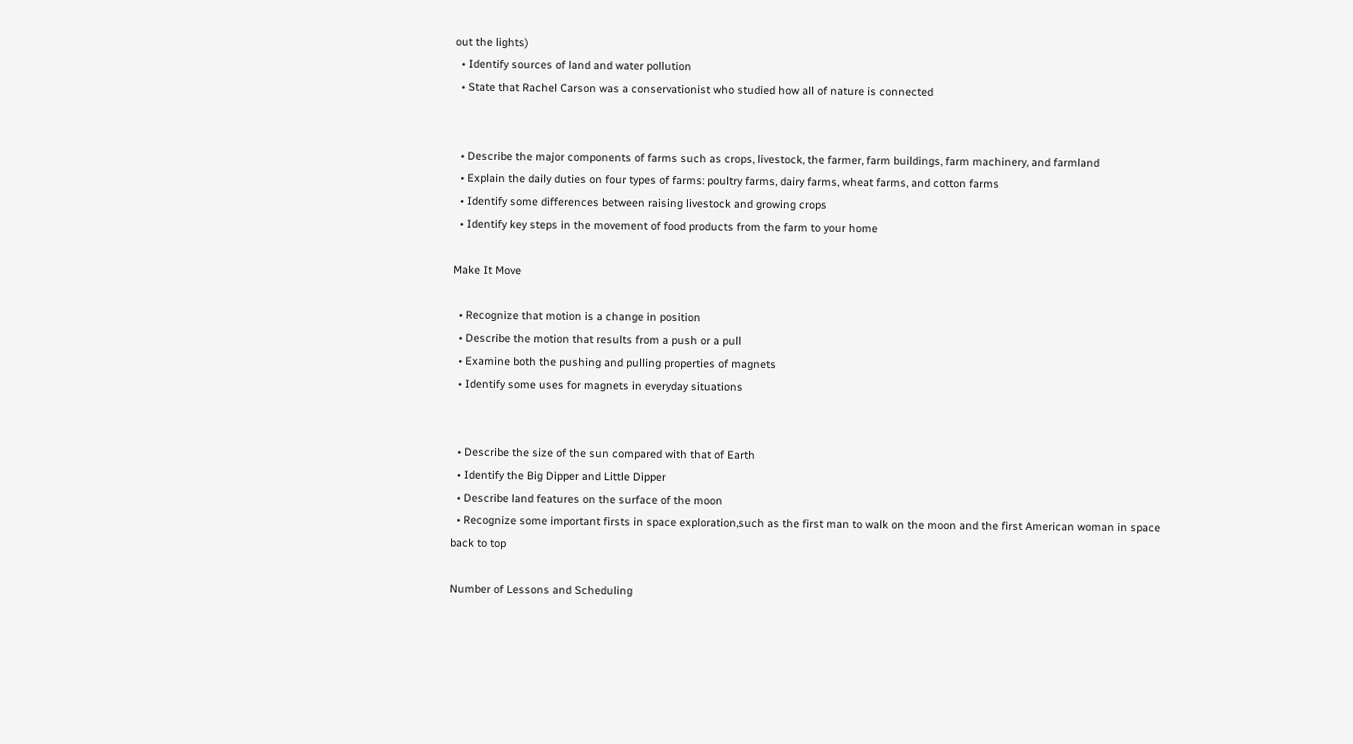out the lights)
  • Identify sources of land and water pollution
  • State that Rachel Carson was a conservationist who studied how all of nature is connected


  • Describe the major components of farms such as crops, livestock, the farmer, farm buildings, farm machinery, and farmland
  • Explain the daily duties on four types of farms: poultry farms, dairy farms, wheat farms, and cotton farms
  • Identify some differences between raising livestock and growing crops
  • Identify key steps in the movement of food products from the farm to your home

Make It Move

  • Recognize that motion is a change in position
  • Describe the motion that results from a push or a pull
  • Examine both the pushing and pulling properties of magnets
  • Identify some uses for magnets in everyday situations


  • Describe the size of the sun compared with that of Earth
  • Identify the Big Dipper and Little Dipper
  • Describe land features on the surface of the moon
  • Recognize some important firsts in space exploration,such as the first man to walk on the moon and the first American woman in space
back to top

Number of Lessons and Scheduling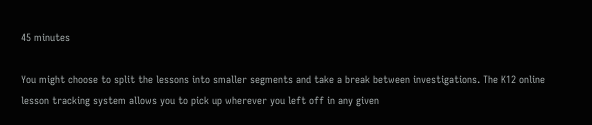45 minutes

You might choose to split the lessons into smaller segments and take a break between investigations. The K12 online lesson tracking system allows you to pick up wherever you left off in any given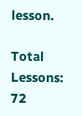lesson.

Total Lessons: 72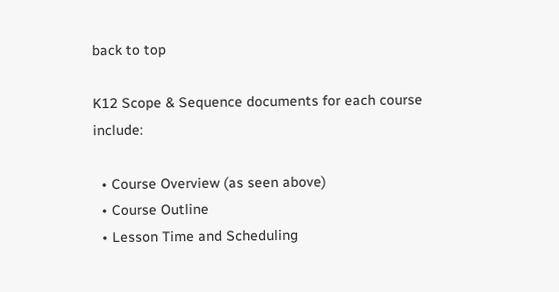back to top

K12 Scope & Sequence documents for each course include:

  • Course Overview (as seen above)
  • Course Outline
  • Lesson Time and Scheduling